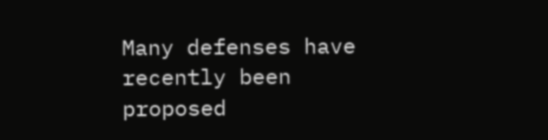Many defenses have recently been proposed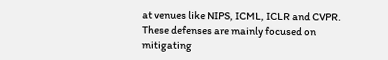at venues like NIPS, ICML, ICLR and CVPR. These defenses are mainly focused on mitigating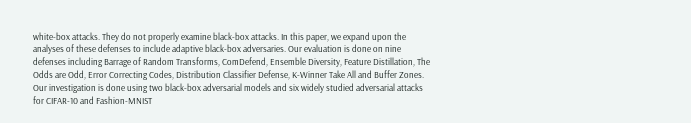white-box attacks. They do not properly examine black-box attacks. In this paper, we expand upon the analyses of these defenses to include adaptive black-box adversaries. Our evaluation is done on nine defenses including Barrage of Random Transforms, ComDefend, Ensemble Diversity, Feature Distillation, The Odds are Odd, Error Correcting Codes, Distribution Classifier Defense, K-Winner Take All and Buffer Zones. Our investigation is done using two black-box adversarial models and six widely studied adversarial attacks for CIFAR-10 and Fashion-MNIST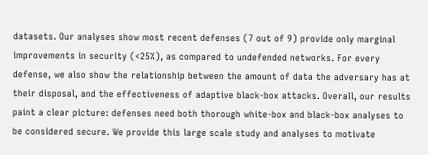datasets. Our analyses show most recent defenses (7 out of 9) provide only marginal improvements in security (<25%), as compared to undefended networks. For every defense, we also show the relationship between the amount of data the adversary has at their disposal, and the effectiveness of adaptive black-box attacks. Overall, our results paint a clear picture: defenses need both thorough white-box and black-box analyses to be considered secure. We provide this large scale study and analyses to motivate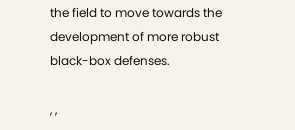the field to move towards the development of more robust black-box defenses.

, ,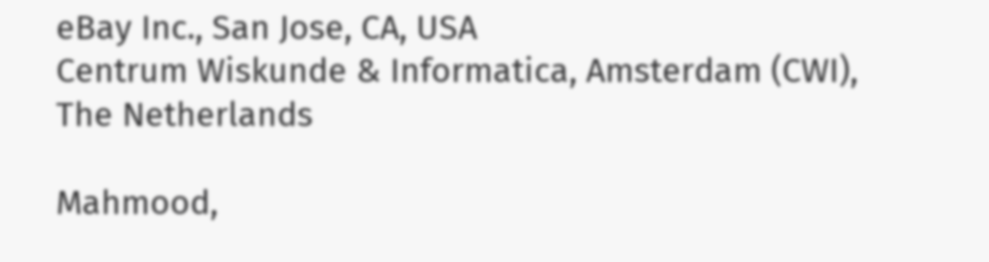eBay Inc., San Jose, CA, USA
Centrum Wiskunde & Informatica, Amsterdam (CWI), The Netherlands

Mahmood,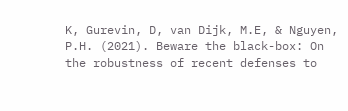K, Gurevin, D, van Dijk, M.E, & Nguyen, P.H. (2021). Beware the black-box: On the robustness of recent defenses to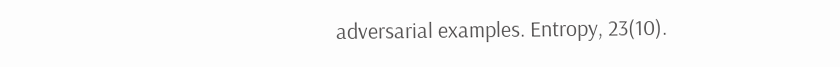adversarial examples. Entropy, 23(10).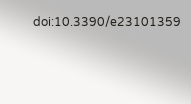doi:10.3390/e23101359